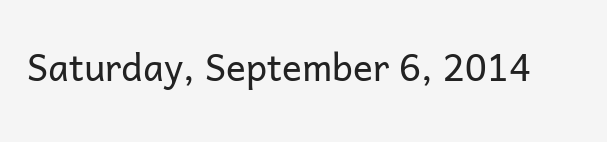Saturday, September 6, 2014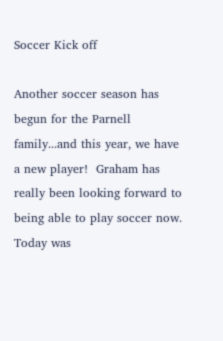Soccer Kick off

Another soccer season has begun for the Parnell family...and this year, we have a new player!  Graham has really been looking forward to being able to play soccer now. Today was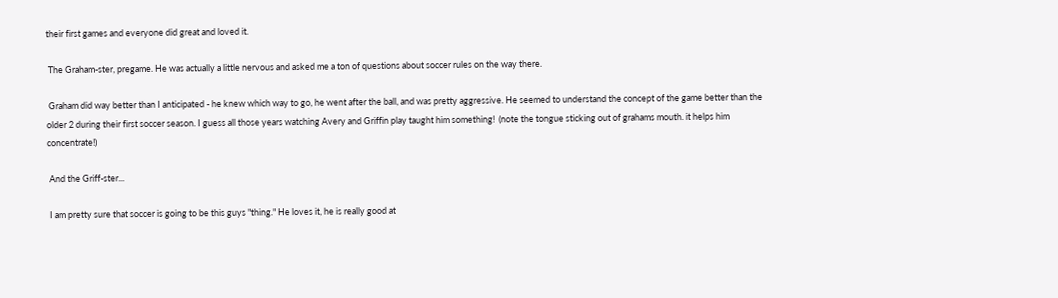their first games and everyone did great and loved it.

 The Graham-ster, pregame. He was actually a little nervous and asked me a ton of questions about soccer rules on the way there.

 Graham did way better than I anticipated - he knew which way to go, he went after the ball, and was pretty aggressive. He seemed to understand the concept of the game better than the older 2 during their first soccer season. I guess all those years watching Avery and Griffin play taught him something!  (note the tongue sticking out of grahams mouth. it helps him concentrate!)

 And the Griff-ster...

 I am pretty sure that soccer is going to be this guys "thing." He loves it, he is really good at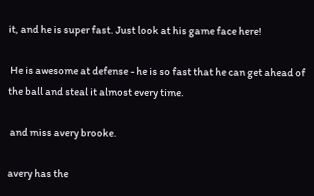it, and he is super fast. Just look at his game face here!

 He is awesome at defense - he is so fast that he can get ahead of the ball and steal it almost every time.

 and miss avery brooke.

avery has the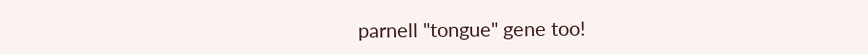parnell "tongue" gene too!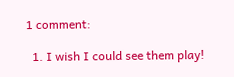1 comment:

  1. I wish I could see them play!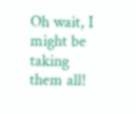Oh wait, I might be taking them all!